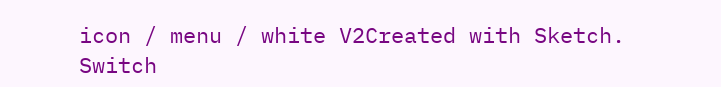icon / menu / white V2Created with Sketch.
Switch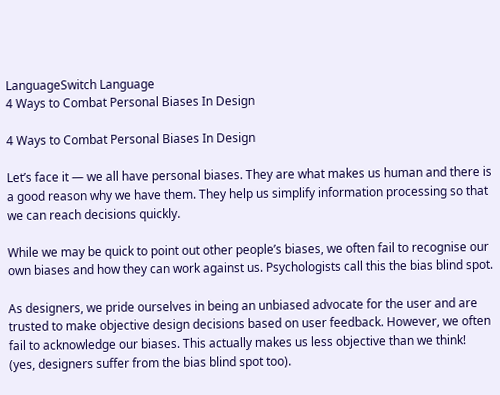LanguageSwitch Language
4 Ways to Combat Personal Biases In Design

4 Ways to Combat Personal Biases In Design

Let’s face it — we all have personal biases. They are what makes us human and there is a good reason why we have them. They help us simplify information processing so that we can reach decisions quickly.

While we may be quick to point out other people’s biases, we often fail to recognise our own biases and how they can work against us. Psychologists call this the bias blind spot.

As designers, we pride ourselves in being an unbiased advocate for the user and are trusted to make objective design decisions based on user feedback. However, we often fail to acknowledge our biases. This actually makes us less objective than we think! (yes, designers suffer from the bias blind spot too).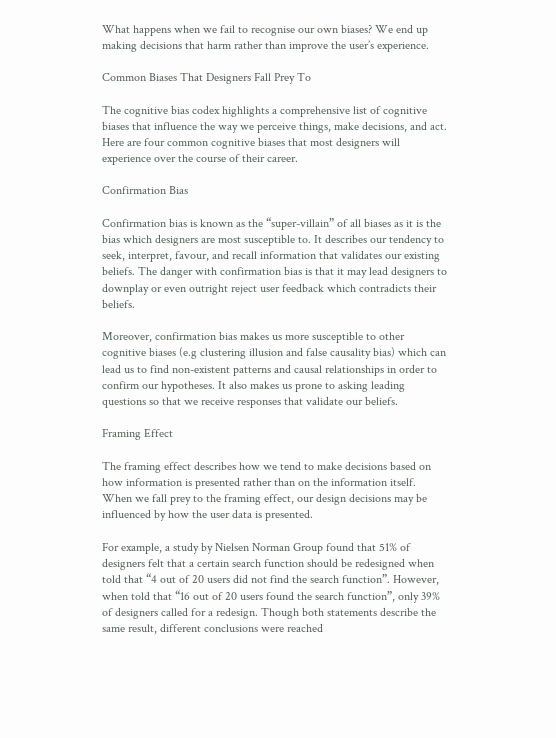What happens when we fail to recognise our own biases? We end up making decisions that harm rather than improve the user’s experience.

Common Biases That Designers Fall Prey To

The cognitive bias codex highlights a comprehensive list of cognitive biases that influence the way we perceive things, make decisions, and act. Here are four common cognitive biases that most designers will experience over the course of their career.

Confirmation Bias

Confirmation bias is known as the “super-villain” of all biases as it is the bias which designers are most susceptible to. It describes our tendency to seek, interpret, favour, and recall information that validates our existing beliefs. The danger with confirmation bias is that it may lead designers to downplay or even outright reject user feedback which contradicts their beliefs.

Moreover, confirmation bias makes us more susceptible to other cognitive biases (e.g clustering illusion and false causality bias) which can lead us to find non-existent patterns and causal relationships in order to confirm our hypotheses. It also makes us prone to asking leading questions so that we receive responses that validate our beliefs.

Framing Effect

The framing effect describes how we tend to make decisions based on how information is presented rather than on the information itself. When we fall prey to the framing effect, our design decisions may be influenced by how the user data is presented.

For example, a study by Nielsen Norman Group found that 51% of designers felt that a certain search function should be redesigned when told that “4 out of 20 users did not find the search function”. However, when told that “16 out of 20 users found the search function”, only 39% of designers called for a redesign. Though both statements describe the same result, different conclusions were reached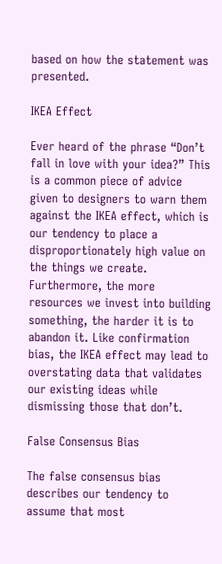based on how the statement was presented.

IKEA Effect

Ever heard of the phrase “Don’t fall in love with your idea?” This is a common piece of advice given to designers to warn them against the IKEA effect, which is our tendency to place a disproportionately high value on the things we create. Furthermore, the more resources we invest into building something, the harder it is to abandon it. Like confirmation bias, the IKEA effect may lead to overstating data that validates our existing ideas while dismissing those that don’t.

False Consensus Bias

The false consensus bias describes our tendency to assume that most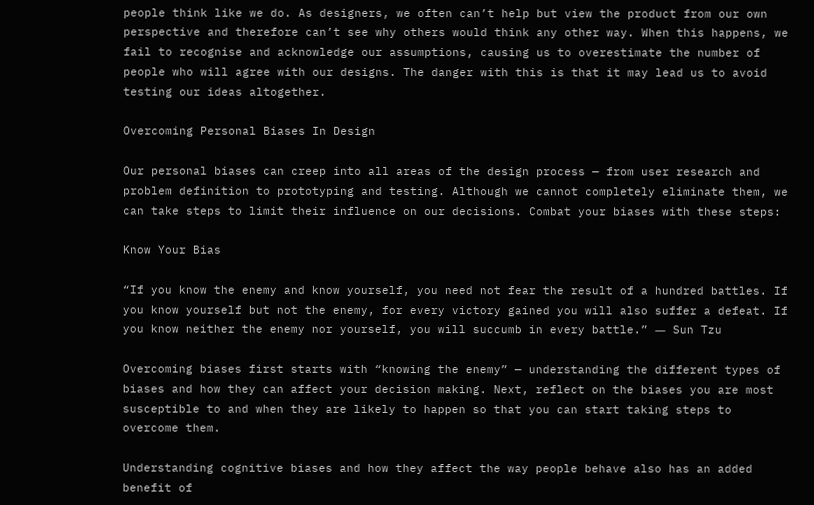people think like we do. As designers, we often can’t help but view the product from our own perspective and therefore can’t see why others would think any other way. When this happens, we fail to recognise and acknowledge our assumptions, causing us to overestimate the number of people who will agree with our designs. The danger with this is that it may lead us to avoid testing our ideas altogether.

Overcoming Personal Biases In Design

Our personal biases can creep into all areas of the design process — from user research and problem definition to prototyping and testing. Although we cannot completely eliminate them, we can take steps to limit their influence on our decisions. Combat your biases with these steps:

Know Your Bias

“If you know the enemy and know yourself, you need not fear the result of a hundred battles. If you know yourself but not the enemy, for every victory gained you will also suffer a defeat. If you know neither the enemy nor yourself, you will succumb in every battle.” ― Sun Tzu

Overcoming biases first starts with “knowing the enemy” — understanding the different types of biases and how they can affect your decision making. Next, reflect on the biases you are most susceptible to and when they are likely to happen so that you can start taking steps to overcome them.

Understanding cognitive biases and how they affect the way people behave also has an added benefit of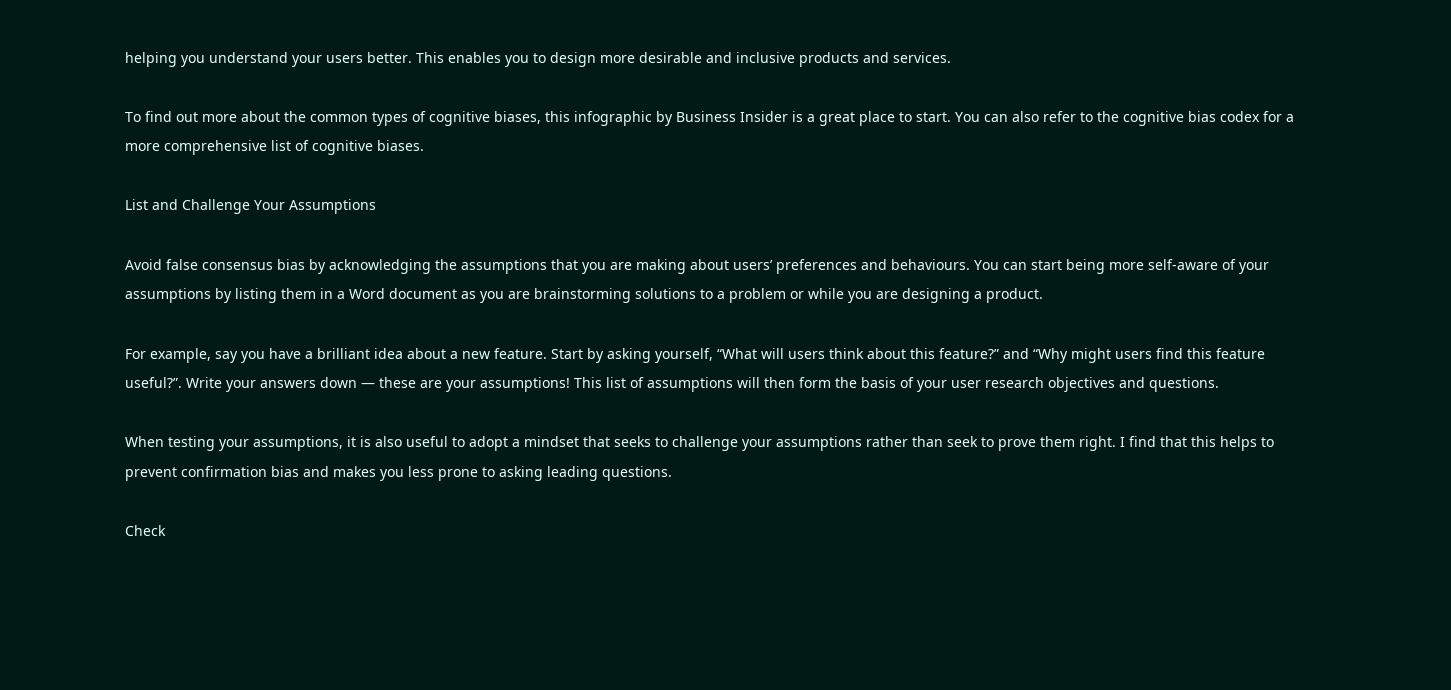helping you understand your users better. This enables you to design more desirable and inclusive products and services.

To find out more about the common types of cognitive biases, this infographic by Business Insider is a great place to start. You can also refer to the cognitive bias codex for a more comprehensive list of cognitive biases.

List and Challenge Your Assumptions

Avoid false consensus bias by acknowledging the assumptions that you are making about users’ preferences and behaviours. You can start being more self-aware of your assumptions by listing them in a Word document as you are brainstorming solutions to a problem or while you are designing a product.

For example, say you have a brilliant idea about a new feature. Start by asking yourself, “What will users think about this feature?” and “Why might users find this feature useful?”. Write your answers down — these are your assumptions! This list of assumptions will then form the basis of your user research objectives and questions.

When testing your assumptions, it is also useful to adopt a mindset that seeks to challenge your assumptions rather than seek to prove them right. I find that this helps to prevent confirmation bias and makes you less prone to asking leading questions.

Check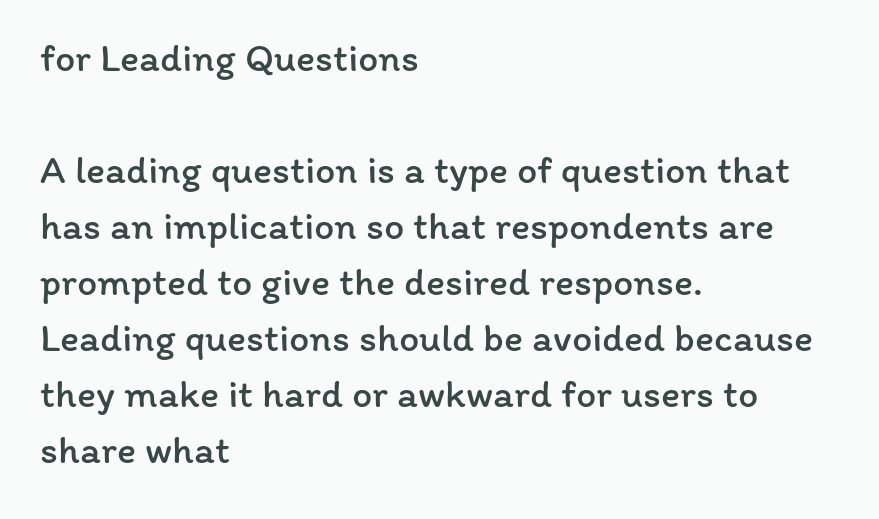for Leading Questions

A leading question is a type of question that has an implication so that respondents are prompted to give the desired response. Leading questions should be avoided because they make it hard or awkward for users to share what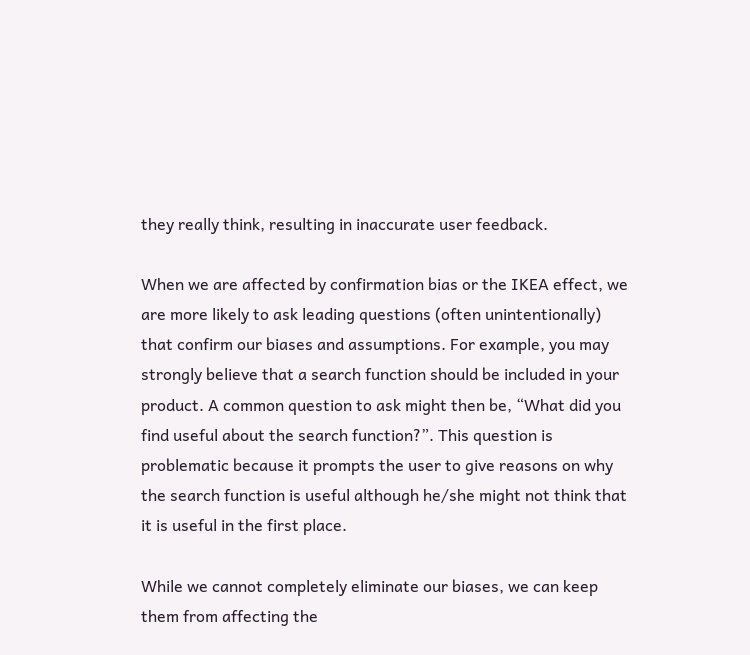they really think, resulting in inaccurate user feedback.

When we are affected by confirmation bias or the IKEA effect, we are more likely to ask leading questions (often unintentionally) that confirm our biases and assumptions. For example, you may strongly believe that a search function should be included in your product. A common question to ask might then be, “What did you find useful about the search function?”. This question is problematic because it prompts the user to give reasons on why the search function is useful although he/she might not think that it is useful in the first place.

While we cannot completely eliminate our biases, we can keep them from affecting the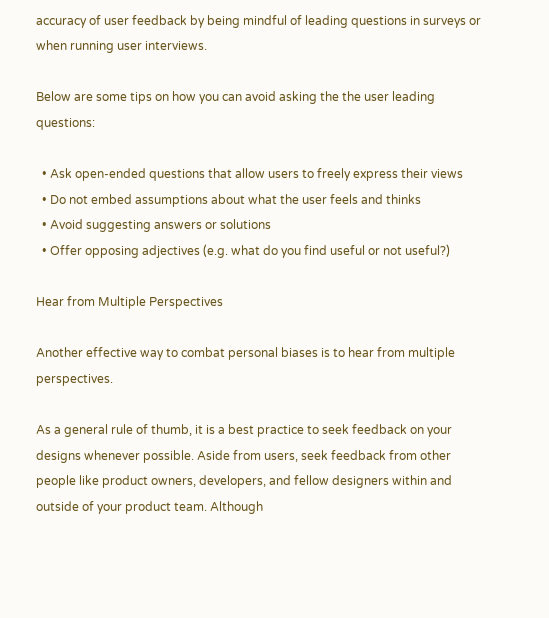accuracy of user feedback by being mindful of leading questions in surveys or when running user interviews.

Below are some tips on how you can avoid asking the the user leading questions:

  • Ask open-ended questions that allow users to freely express their views
  • Do not embed assumptions about what the user feels and thinks
  • Avoid suggesting answers or solutions
  • Offer opposing adjectives (e.g. what do you find useful or not useful?)

Hear from Multiple Perspectives

Another effective way to combat personal biases is to hear from multiple perspectives.

As a general rule of thumb, it is a best practice to seek feedback on your designs whenever possible. Aside from users, seek feedback from other people like product owners, developers, and fellow designers within and outside of your product team. Although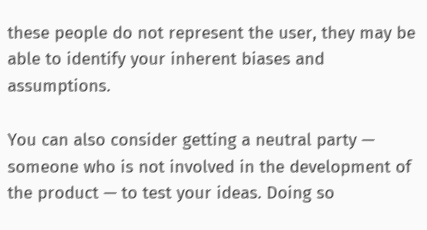these people do not represent the user, they may be able to identify your inherent biases and assumptions.

You can also consider getting a neutral party — someone who is not involved in the development of the product — to test your ideas. Doing so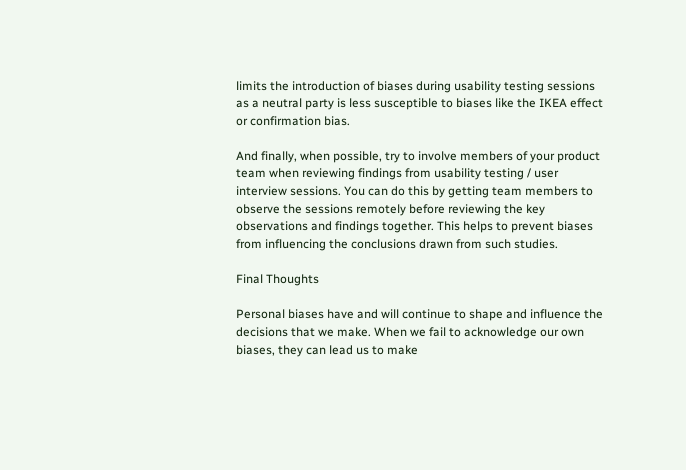limits the introduction of biases during usability testing sessions as a neutral party is less susceptible to biases like the IKEA effect or confirmation bias.

And finally, when possible, try to involve members of your product team when reviewing findings from usability testing / user interview sessions. You can do this by getting team members to observe the sessions remotely before reviewing the key observations and findings together. This helps to prevent biases from influencing the conclusions drawn from such studies.

Final Thoughts

Personal biases have and will continue to shape and influence the decisions that we make. When we fail to acknowledge our own biases, they can lead us to make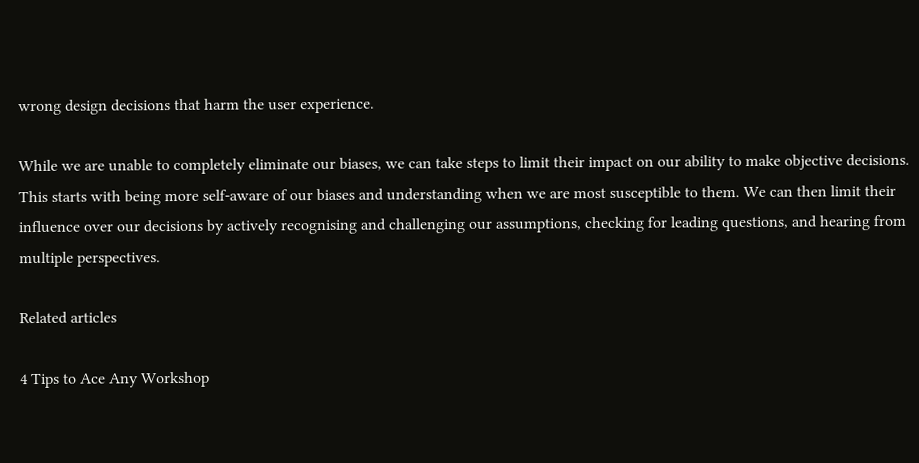wrong design decisions that harm the user experience.

While we are unable to completely eliminate our biases, we can take steps to limit their impact on our ability to make objective decisions. This starts with being more self-aware of our biases and understanding when we are most susceptible to them. We can then limit their influence over our decisions by actively recognising and challenging our assumptions, checking for leading questions, and hearing from multiple perspectives.

Related articles

4 Tips to Ace Any Workshop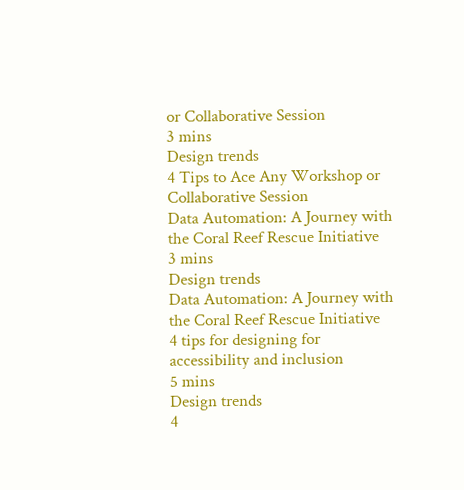or Collaborative Session
3 mins
Design trends
4 Tips to Ace Any Workshop or Collaborative Session
Data Automation: A Journey with the Coral Reef Rescue Initiative
3 mins
Design trends
Data Automation: A Journey with the Coral Reef Rescue Initiative
4 tips for designing for accessibility and inclusion
5 mins
Design trends
4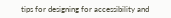tips for designing for accessibility and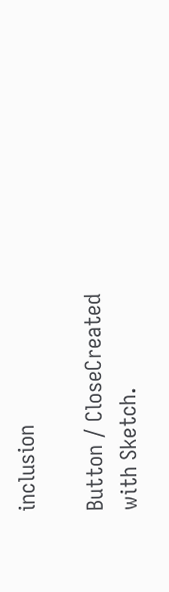inclusion

Button / CloseCreated with Sketch.